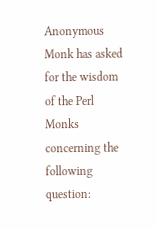Anonymous Monk has asked for the wisdom of the Perl Monks concerning the following question: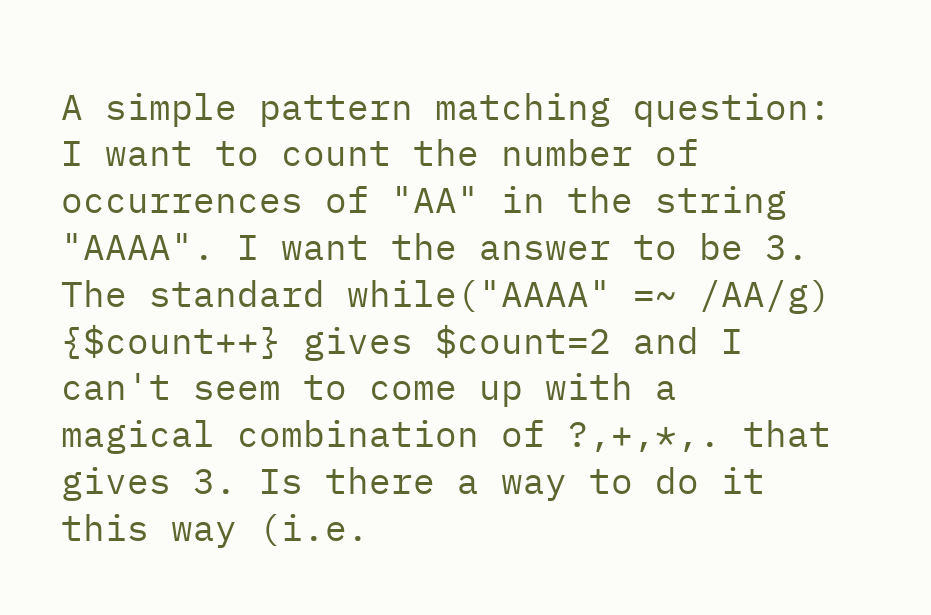A simple pattern matching question: I want to count the number of occurrences of "AA" in the string "AAAA". I want the answer to be 3. The standard while("AAAA" =~ /AA/g) {$count++} gives $count=2 and I can't seem to come up with a magical combination of ?,+,*,. that gives 3. Is there a way to do it this way (i.e.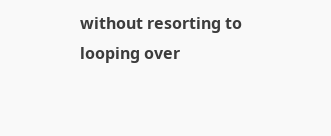without resorting to looping over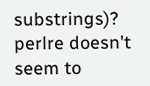substrings)? perlre doesn't seem to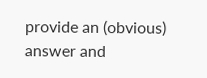provide an (obvious) answer and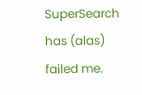SuperSearch has (alas) failed me.